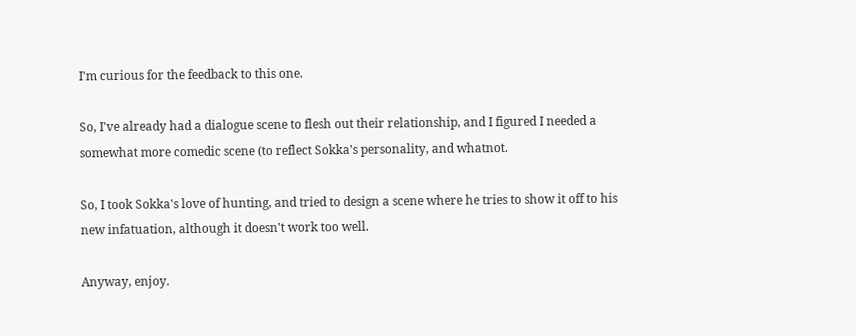I'm curious for the feedback to this one.

So, I've already had a dialogue scene to flesh out their relationship, and I figured I needed a somewhat more comedic scene (to reflect Sokka's personality, and whatnot.

So, I took Sokka's love of hunting, and tried to design a scene where he tries to show it off to his new infatuation, although it doesn't work too well.

Anyway, enjoy.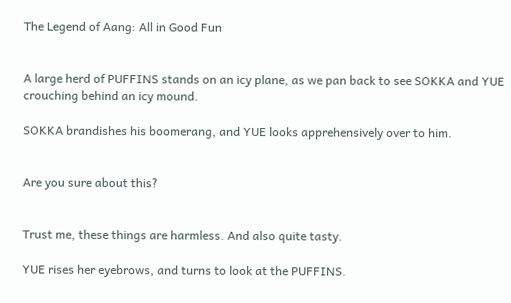The Legend of Aang: All in Good Fun


A large herd of PUFFINS stands on an icy plane, as we pan back to see SOKKA and YUE crouching behind an icy mound.

SOKKA brandishes his boomerang, and YUE looks apprehensively over to him.


Are you sure about this?


Trust me, these things are harmless. And also quite tasty.

YUE rises her eyebrows, and turns to look at the PUFFINS.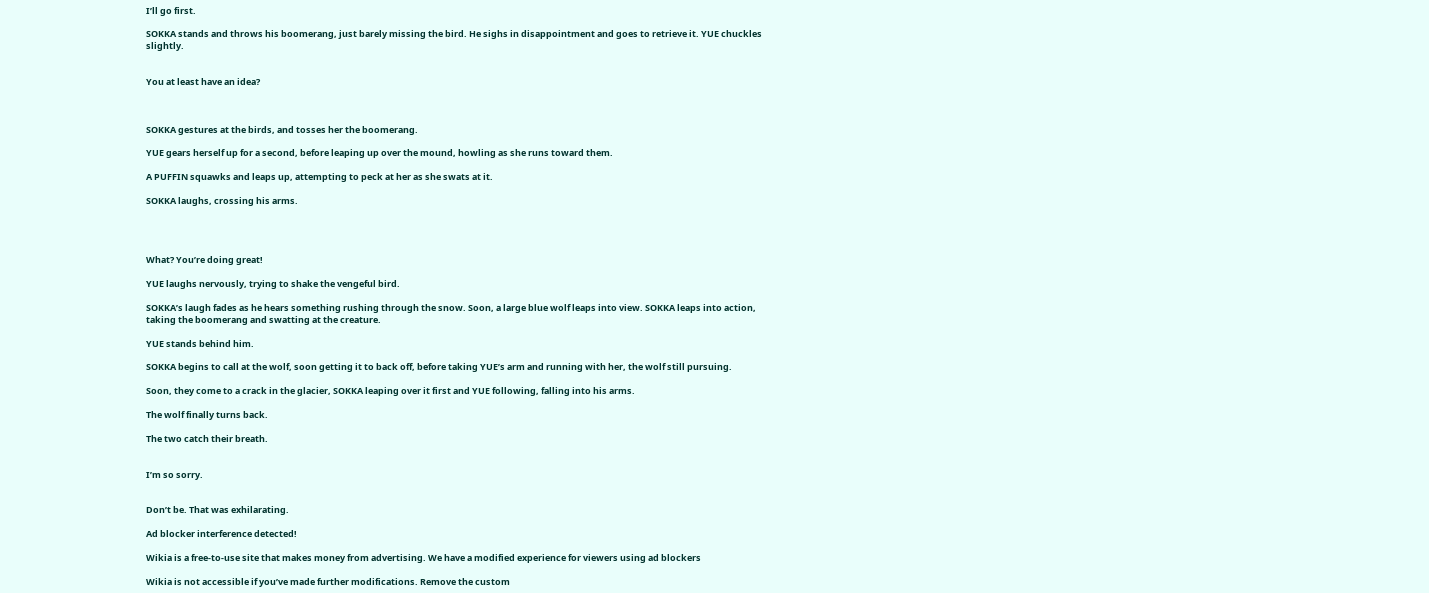I’ll go first.

SOKKA stands and throws his boomerang, just barely missing the bird. He sighs in disappointment and goes to retrieve it. YUE chuckles slightly.


You at least have an idea?



SOKKA gestures at the birds, and tosses her the boomerang.

YUE gears herself up for a second, before leaping up over the mound, howling as she runs toward them.

A PUFFIN squawks and leaps up, attempting to peck at her as she swats at it.

SOKKA laughs, crossing his arms.




What? You’re doing great!

YUE laughs nervously, trying to shake the vengeful bird.

SOKKA’s laugh fades as he hears something rushing through the snow. Soon, a large blue wolf leaps into view. SOKKA leaps into action, taking the boomerang and swatting at the creature.

YUE stands behind him.

SOKKA begins to call at the wolf, soon getting it to back off, before taking YUE’s arm and running with her, the wolf still pursuing.

Soon, they come to a crack in the glacier, SOKKA leaping over it first and YUE following, falling into his arms.

The wolf finally turns back.

The two catch their breath.


I’m so sorry.


Don’t be. That was exhilarating.

Ad blocker interference detected!

Wikia is a free-to-use site that makes money from advertising. We have a modified experience for viewers using ad blockers

Wikia is not accessible if you’ve made further modifications. Remove the custom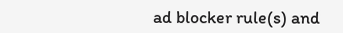ad blocker rule(s) and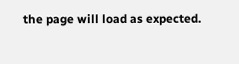the page will load as expected.